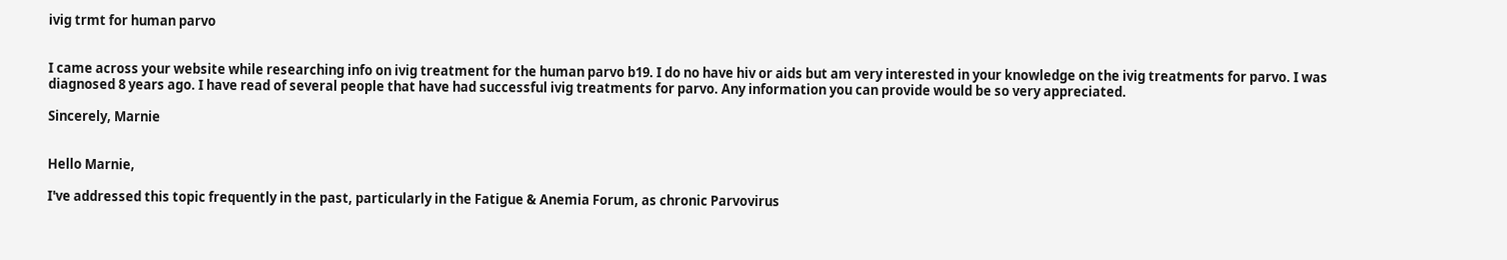ivig trmt for human parvo


I came across your website while researching info on ivig treatment for the human parvo b19. I do no have hiv or aids but am very interested in your knowledge on the ivig treatments for parvo. I was diagnosed 8 years ago. I have read of several people that have had successful ivig treatments for parvo. Any information you can provide would be so very appreciated.

Sincerely, Marnie


Hello Marnie,

I've addressed this topic frequently in the past, particularly in the Fatigue & Anemia Forum, as chronic Parvovirus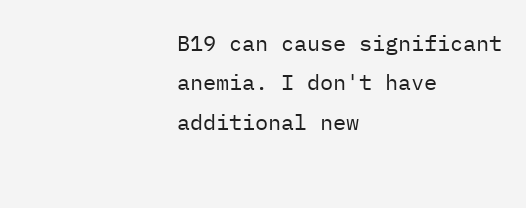B19 can cause significant anemia. I don't have additional new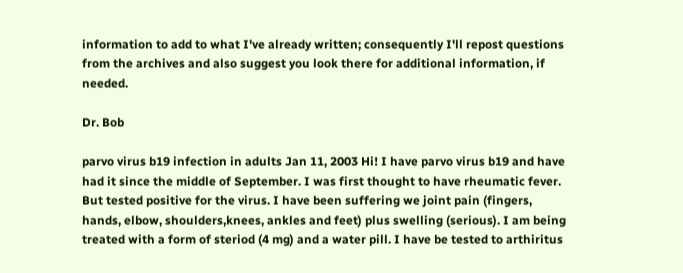information to add to what I've already written; consequently I'll repost questions from the archives and also suggest you look there for additional information, if needed.

Dr. Bob

parvo virus b19 infection in adults Jan 11, 2003 Hi! I have parvo virus b19 and have had it since the middle of September. I was first thought to have rheumatic fever. But tested positive for the virus. I have been suffering we joint pain (fingers, hands, elbow, shoulders,knees, ankles and feet) plus swelling (serious). I am being treated with a form of steriod (4 mg) and a water pill. I have be tested to arthiritus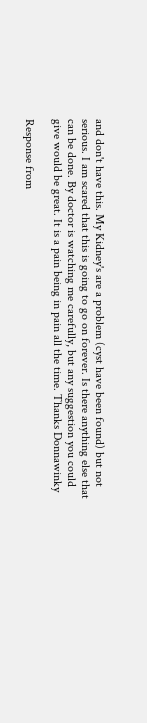and don't have this. My Kidney's are a problem (cyst have been found) but not serious. I am scared that this is going to go on forever. Is there anything else that can be done. By doctor is watching me carefully, but any suggestion you could give would be great. It is a pain being in pain all the time. Thanks Donnawinky

Response from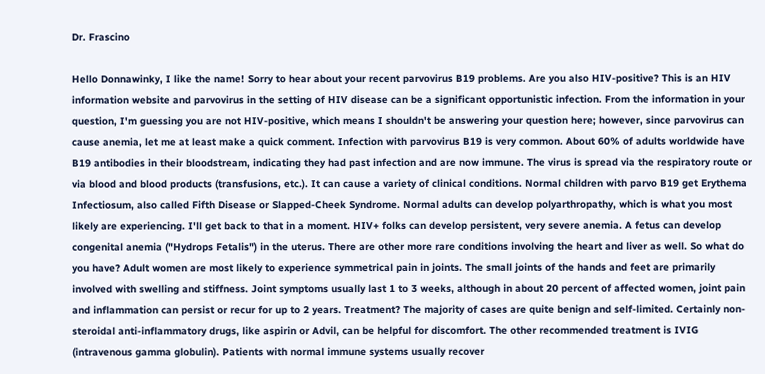Dr. Frascino

Hello Donnawinky, I like the name! Sorry to hear about your recent parvovirus B19 problems. Are you also HIV-positive? This is an HIV information website and parvovirus in the setting of HIV disease can be a significant opportunistic infection. From the information in your question, I'm guessing you are not HIV-positive, which means I shouldn't be answering your question here; however, since parvovirus can cause anemia, let me at least make a quick comment. Infection with parvovirus B19 is very common. About 60% of adults worldwide have B19 antibodies in their bloodstream, indicating they had past infection and are now immune. The virus is spread via the respiratory route or via blood and blood products (transfusions, etc.). It can cause a variety of clinical conditions. Normal children with parvo B19 get Erythema Infectiosum, also called Fifth Disease or Slapped-Cheek Syndrome. Normal adults can develop polyarthropathy, which is what you most likely are experiencing. I'll get back to that in a moment. HIV+ folks can develop persistent, very severe anemia. A fetus can develop congenital anemia ("Hydrops Fetalis") in the uterus. There are other more rare conditions involving the heart and liver as well. So what do you have? Adult women are most likely to experience symmetrical pain in joints. The small joints of the hands and feet are primarily involved with swelling and stiffness. Joint symptoms usually last 1 to 3 weeks, although in about 20 percent of affected women, joint pain and inflammation can persist or recur for up to 2 years. Treatment? The majority of cases are quite benign and self-limited. Certainly non-steroidal anti-inflammatory drugs, like aspirin or Advil, can be helpful for discomfort. The other recommended treatment is IVIG (intravenous gamma globulin). Patients with normal immune systems usually recover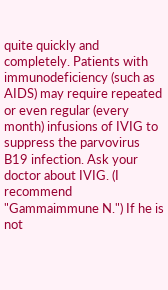quite quickly and completely. Patients with immunodeficiency (such as AIDS) may require repeated or even regular (every month) infusions of IVIG to suppress the parvovirus B19 infection. Ask your doctor about IVIG. (I recommend "Gammaimmune N.") If he is not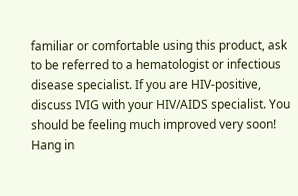familiar or comfortable using this product, ask to be referred to a hematologist or infectious disease specialist. If you are HIV-positive, discuss IVIG with your HIV/AIDS specialist. You should be feeling much improved very soon! Hang in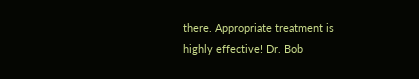there. Appropriate treatment is highly effective! Dr. Bob